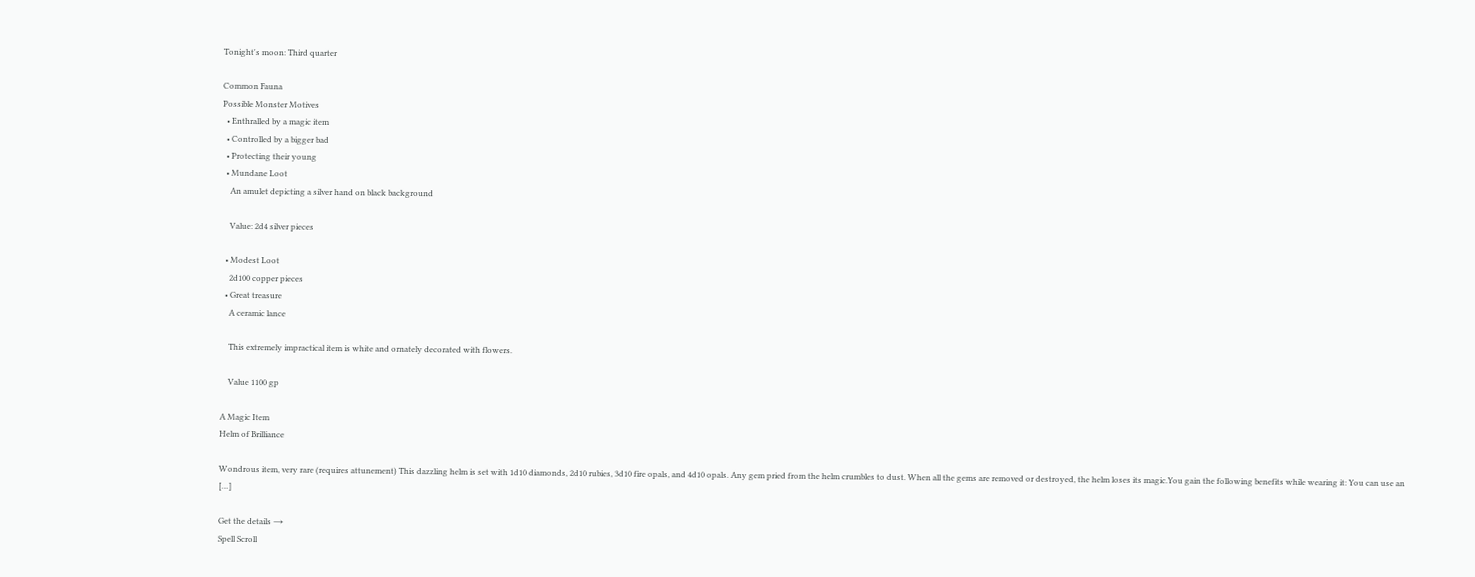Tonight's moon: Third quarter

Common Fauna
Possible Monster Motives
  • Enthralled by a magic item
  • Controlled by a bigger bad
  • Protecting their young
  • Mundane Loot
    An amulet depicting a silver hand on black background

    Value: 2d4 silver pieces

  • Modest Loot
    2d100 copper pieces
  • Great treasure
    A ceramic lance

    This extremely impractical item is white and ornately decorated with flowers.

    Value 1100 gp

A Magic Item
Helm of Brilliance

Wondrous item, very rare (requires attunement) This dazzling helm is set with 1d10 diamonds, 2d10 rubies, 3d10 fire opals, and 4d10 opals. Any gem pried from the helm crumbles to dust. When all the gems are removed or destroyed, the helm loses its magic.You gain the following benefits while wearing it: You can use an […]

Get the details →
Spell Scroll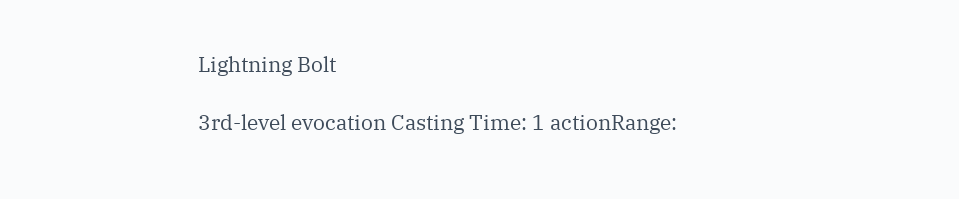Lightning Bolt

3rd-level evocation Casting Time: 1 actionRange: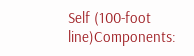Self (100-foot line)Components: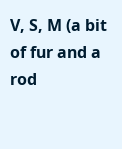V, S, M (a bit of fur and a rod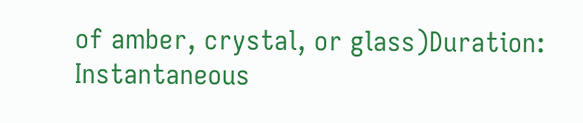of amber, crystal, or glass)Duration: Instantaneous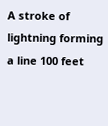A stroke of lightning forming a line 100 feet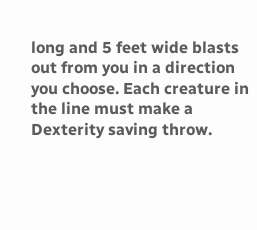long and 5 feet wide blasts out from you in a direction you choose. Each creature in the line must make a Dexterity saving throw.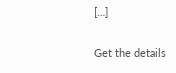[…]

Get the details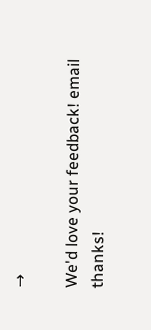→

We'd love your feedback! email thanks!